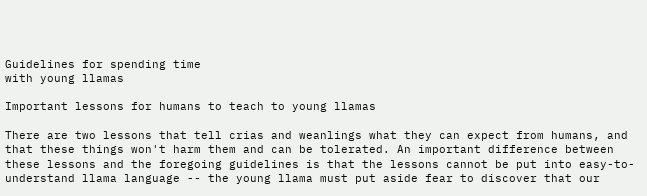Guidelines for spending time
with young llamas

Important lessons for humans to teach to young llamas

There are two lessons that tell crias and weanlings what they can expect from humans, and that these things won't harm them and can be tolerated. An important difference between these lessons and the foregoing guidelines is that the lessons cannot be put into easy-to-understand llama language -- the young llama must put aside fear to discover that our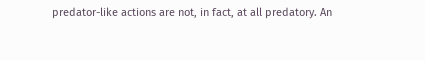predator-like actions are not, in fact, at all predatory. An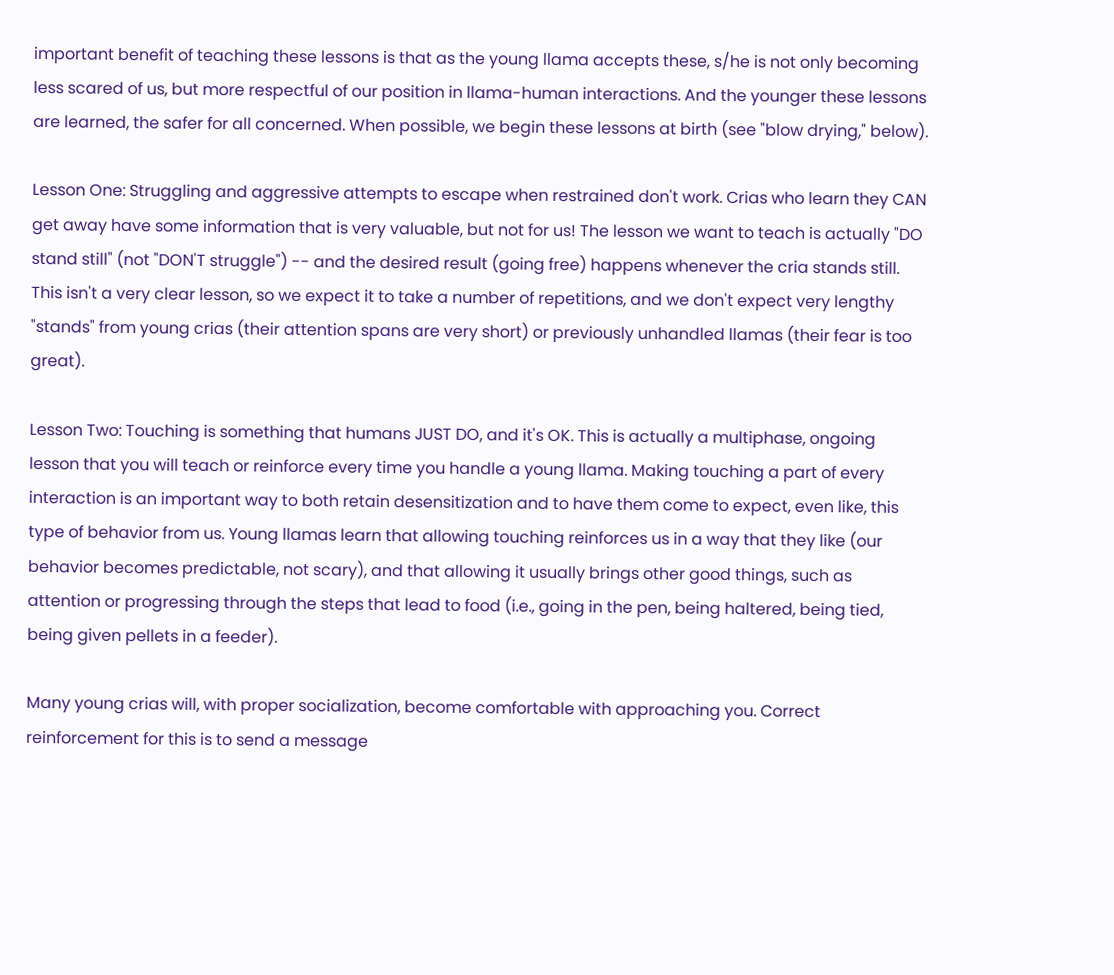important benefit of teaching these lessons is that as the young llama accepts these, s/he is not only becoming less scared of us, but more respectful of our position in llama-human interactions. And the younger these lessons are learned, the safer for all concerned. When possible, we begin these lessons at birth (see "blow drying," below).

Lesson One: Struggling and aggressive attempts to escape when restrained don't work. Crias who learn they CAN get away have some information that is very valuable, but not for us! The lesson we want to teach is actually "DO stand still" (not "DON'T struggle") -- and the desired result (going free) happens whenever the cria stands still. This isn't a very clear lesson, so we expect it to take a number of repetitions, and we don't expect very lengthy "stands" from young crias (their attention spans are very short) or previously unhandled llamas (their fear is too great).

Lesson Two: Touching is something that humans JUST DO, and it's OK. This is actually a multiphase, ongoing lesson that you will teach or reinforce every time you handle a young llama. Making touching a part of every interaction is an important way to both retain desensitization and to have them come to expect, even like, this type of behavior from us. Young llamas learn that allowing touching reinforces us in a way that they like (our behavior becomes predictable, not scary), and that allowing it usually brings other good things, such as attention or progressing through the steps that lead to food (i.e., going in the pen, being haltered, being tied, being given pellets in a feeder).

Many young crias will, with proper socialization, become comfortable with approaching you. Correct reinforcement for this is to send a message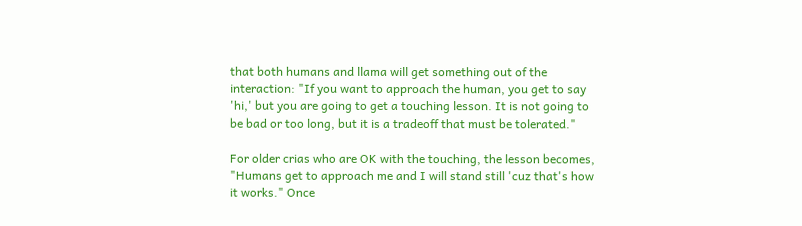that both humans and llama will get something out of the interaction: "If you want to approach the human, you get to say 'hi,' but you are going to get a touching lesson. It is not going to be bad or too long, but it is a tradeoff that must be tolerated."

For older crias who are OK with the touching, the lesson becomes, "Humans get to approach me and I will stand still 'cuz that's how it works." Once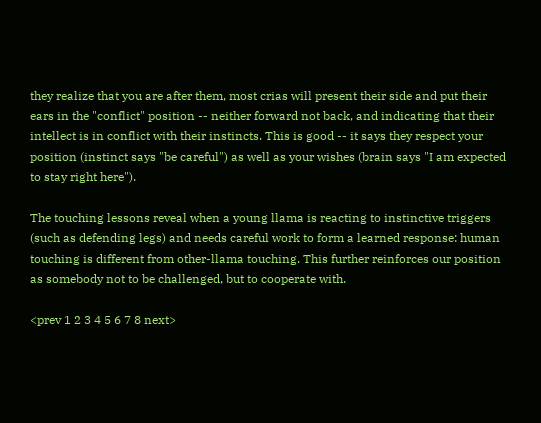they realize that you are after them, most crias will present their side and put their ears in the "conflict" position -- neither forward not back, and indicating that their intellect is in conflict with their instincts. This is good -- it says they respect your position (instinct says "be careful") as well as your wishes (brain says "I am expected to stay right here").

The touching lessons reveal when a young llama is reacting to instinctive triggers (such as defending legs) and needs careful work to form a learned response: human touching is different from other-llama touching. This further reinforces our position as somebody not to be challenged, but to cooperate with.

<prev 1 2 3 4 5 6 7 8 next>